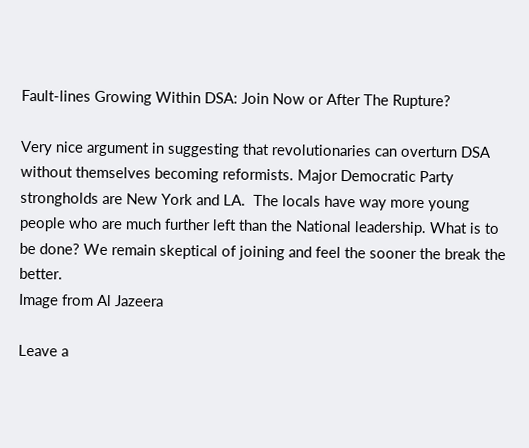Fault-lines Growing Within DSA: Join Now or After The Rupture?

Very nice argument in suggesting that revolutionaries can overturn DSA without themselves becoming reformists. Major Democratic Party strongholds are New York and LA.  The locals have way more young people who are much further left than the National leadership. What is to be done? We remain skeptical of joining and feel the sooner the break the better.
Image from Al Jazeera

Leave a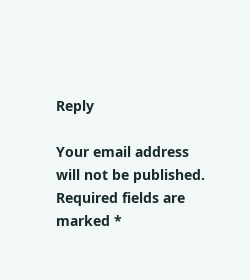Reply

Your email address will not be published. Required fields are marked *